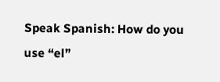Speak Spanish: How do you use “el”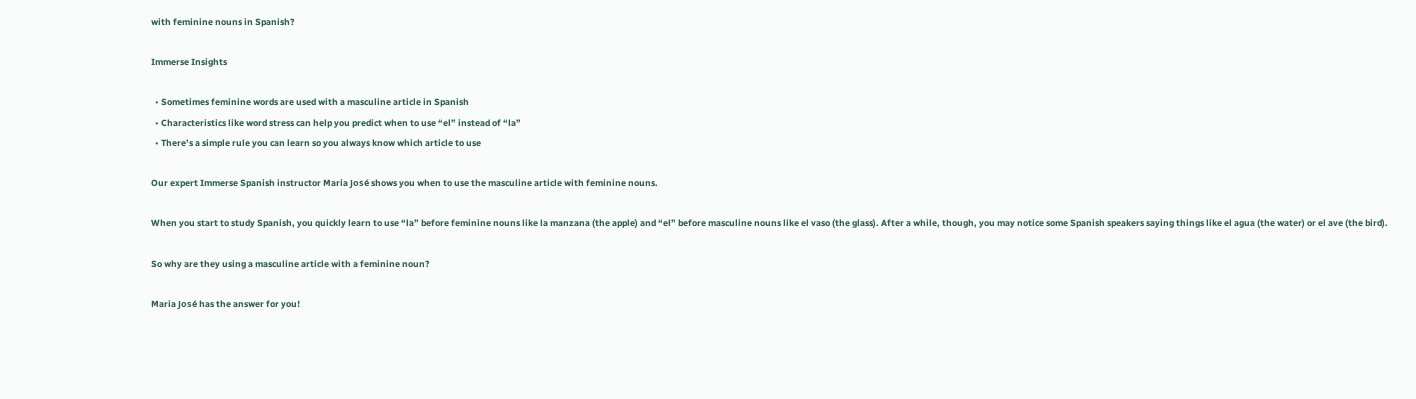with feminine nouns in Spanish?

Immerse Insights

  • Sometimes feminine words are used with a masculine article in Spanish
  • Characteristics like word stress can help you predict when to use “el” instead of “la”
  • There’s a simple rule you can learn so you always know which article to use

Our expert Immerse Spanish instructor Maria José shows you when to use the masculine article with feminine nouns.

When you start to study Spanish, you quickly learn to use “la” before feminine nouns like la manzana (the apple) and “el” before masculine nouns like el vaso (the glass). After a while, though, you may notice some Spanish speakers saying things like el agua (the water) or el ave (the bird).

So why are they using a masculine article with a feminine noun?

Maria José has the answer for you!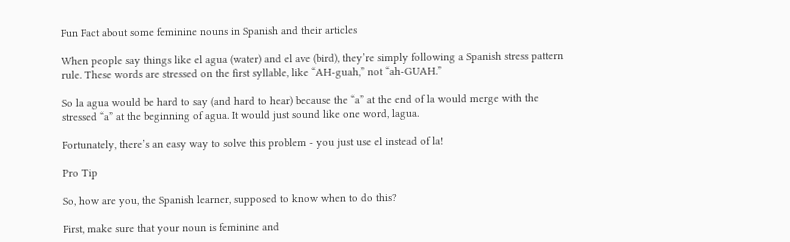Fun Fact about some feminine nouns in Spanish and their articles

When people say things like el agua (water) and el ave (bird), they’re simply following a Spanish stress pattern rule. These words are stressed on the first syllable, like “AH-guah,” not “ah-GUAH.”

So la agua would be hard to say (and hard to hear) because the “a” at the end of la would merge with the stressed “a” at the beginning of agua. It would just sound like one word, lagua.

Fortunately, there’s an easy way to solve this problem - you just use el instead of la!

Pro Tip

So, how are you, the Spanish learner, supposed to know when to do this?

First, make sure that your noun is feminine and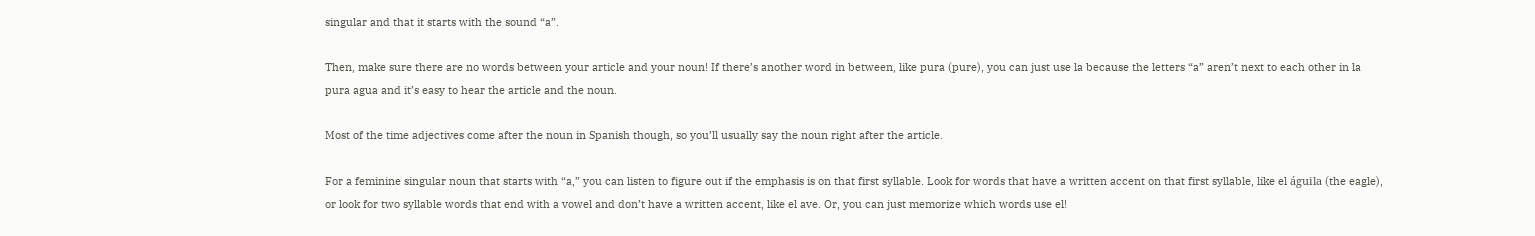singular and that it starts with the sound “a”.

Then, make sure there are no words between your article and your noun! If there’s another word in between, like pura (pure), you can just use la because the letters “a” aren’t next to each other in la pura agua and it’s easy to hear the article and the noun.

Most of the time adjectives come after the noun in Spanish though, so you’ll usually say the noun right after the article.

For a feminine singular noun that starts with “a,” you can listen to figure out if the emphasis is on that first syllable. Look for words that have a written accent on that first syllable, like el águila (the eagle), or look for two syllable words that end with a vowel and don’t have a written accent, like el ave. Or, you can just memorize which words use el!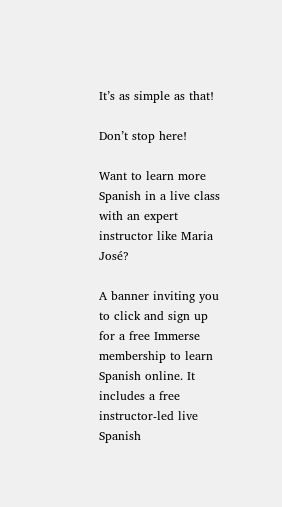It’s as simple as that!

Don’t stop here!

Want to learn more Spanish in a live class with an expert instructor like Maria José?

A banner inviting you to click and sign up for a free Immerse membership to learn Spanish online. It includes a free instructor-led live Spanish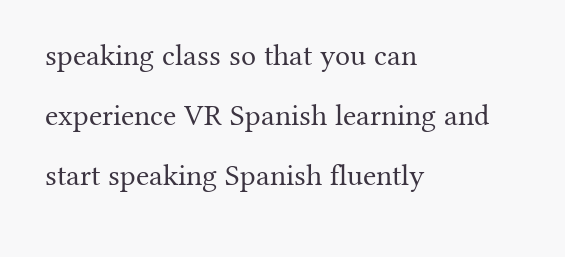speaking class so that you can experience VR Spanish learning and start speaking Spanish fluently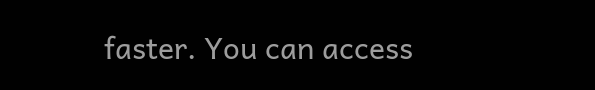faster. You can access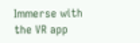Immerse with the VR app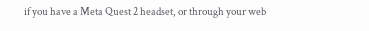if you have a Meta Quest 2 headset, or through your web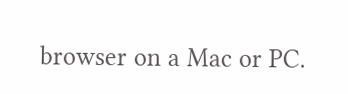browser on a Mac or PC.